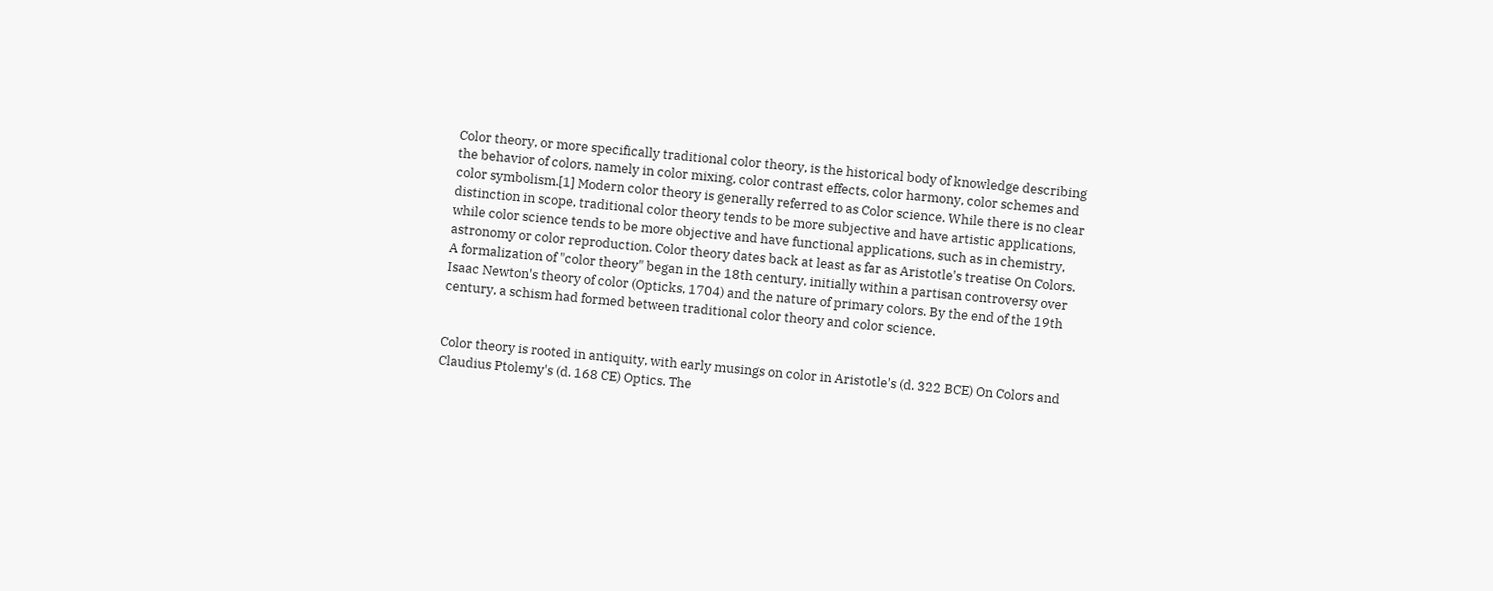Color theory, or more specifically traditional color theory, is the historical body of knowledge describing the behavior of colors, namely in color mixing, color contrast effects, color harmony, color schemes and color symbolism.[1] Modern color theory is generally referred to as Color science. While there is no clear distinction in scope, traditional color theory tends to be more subjective and have artistic applications, while color science tends to be more objective and have functional applications, such as in chemistry, astronomy or color reproduction. Color theory dates back at least as far as Aristotle's treatise On Colors. A formalization of "color theory" began in the 18th century, initially within a partisan controversy over Isaac Newton's theory of color (Opticks, 1704) and the nature of primary colors. By the end of the 19th century, a schism had formed between traditional color theory and color science.


Color theory is rooted in antiquity, with early musings on color in Aristotle's (d. 322 BCE) On Colors and Claudius Ptolemy's (d. 168 CE) Optics. The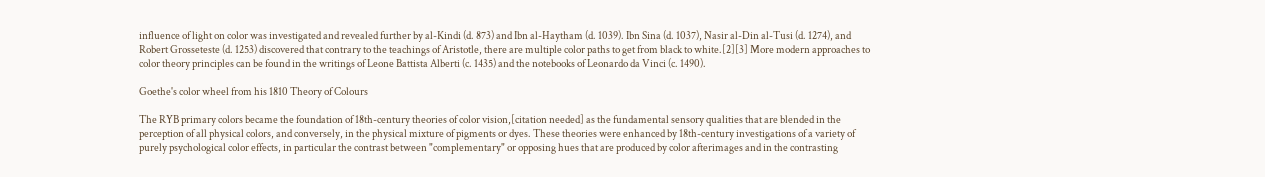influence of light on color was investigated and revealed further by al-Kindi (d. 873) and Ibn al-Haytham (d. 1039). Ibn Sina (d. 1037), Nasir al-Din al-Tusi (d. 1274), and Robert Grosseteste (d. 1253) discovered that contrary to the teachings of Aristotle, there are multiple color paths to get from black to white.[2][3] More modern approaches to color theory principles can be found in the writings of Leone Battista Alberti (c. 1435) and the notebooks of Leonardo da Vinci (c. 1490).

Goethe's color wheel from his 1810 Theory of Colours

The RYB primary colors became the foundation of 18th-century theories of color vision,[citation needed] as the fundamental sensory qualities that are blended in the perception of all physical colors, and conversely, in the physical mixture of pigments or dyes. These theories were enhanced by 18th-century investigations of a variety of purely psychological color effects, in particular the contrast between "complementary" or opposing hues that are produced by color afterimages and in the contrasting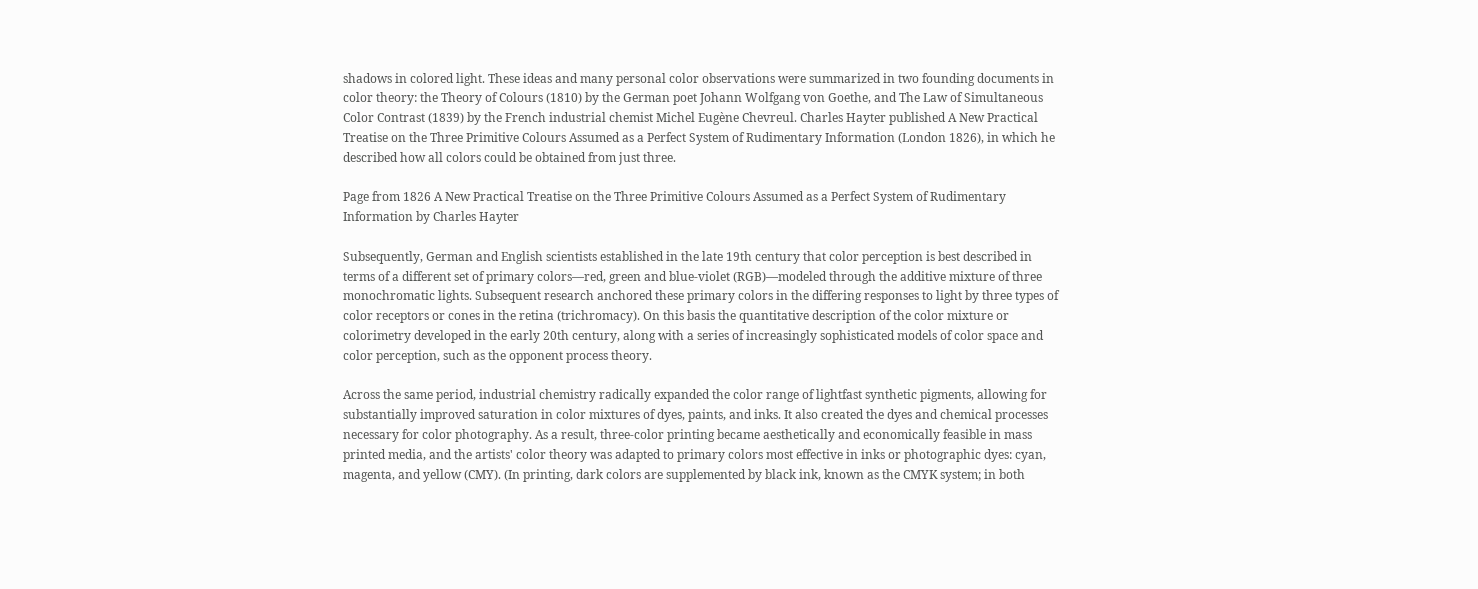shadows in colored light. These ideas and many personal color observations were summarized in two founding documents in color theory: the Theory of Colours (1810) by the German poet Johann Wolfgang von Goethe, and The Law of Simultaneous Color Contrast (1839) by the French industrial chemist Michel Eugène Chevreul. Charles Hayter published A New Practical Treatise on the Three Primitive Colours Assumed as a Perfect System of Rudimentary Information (London 1826), in which he described how all colors could be obtained from just three.

Page from 1826 A New Practical Treatise on the Three Primitive Colours Assumed as a Perfect System of Rudimentary Information by Charles Hayter

Subsequently, German and English scientists established in the late 19th century that color perception is best described in terms of a different set of primary colors—red, green and blue-violet (RGB)—modeled through the additive mixture of three monochromatic lights. Subsequent research anchored these primary colors in the differing responses to light by three types of color receptors or cones in the retina (trichromacy). On this basis the quantitative description of the color mixture or colorimetry developed in the early 20th century, along with a series of increasingly sophisticated models of color space and color perception, such as the opponent process theory.

Across the same period, industrial chemistry radically expanded the color range of lightfast synthetic pigments, allowing for substantially improved saturation in color mixtures of dyes, paints, and inks. It also created the dyes and chemical processes necessary for color photography. As a result, three-color printing became aesthetically and economically feasible in mass printed media, and the artists' color theory was adapted to primary colors most effective in inks or photographic dyes: cyan, magenta, and yellow (CMY). (In printing, dark colors are supplemented by black ink, known as the CMYK system; in both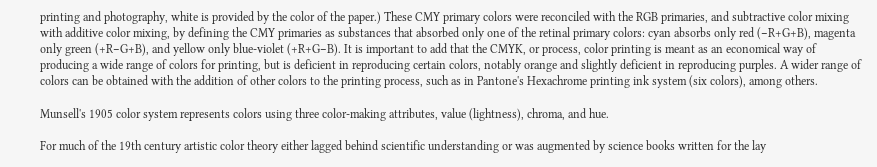printing and photography, white is provided by the color of the paper.) These CMY primary colors were reconciled with the RGB primaries, and subtractive color mixing with additive color mixing, by defining the CMY primaries as substances that absorbed only one of the retinal primary colors: cyan absorbs only red (−R+G+B), magenta only green (+R−G+B), and yellow only blue-violet (+R+G−B). It is important to add that the CMYK, or process, color printing is meant as an economical way of producing a wide range of colors for printing, but is deficient in reproducing certain colors, notably orange and slightly deficient in reproducing purples. A wider range of colors can be obtained with the addition of other colors to the printing process, such as in Pantone's Hexachrome printing ink system (six colors), among others.

Munsell's 1905 color system represents colors using three color-making attributes, value (lightness), chroma, and hue.

For much of the 19th century artistic color theory either lagged behind scientific understanding or was augmented by science books written for the lay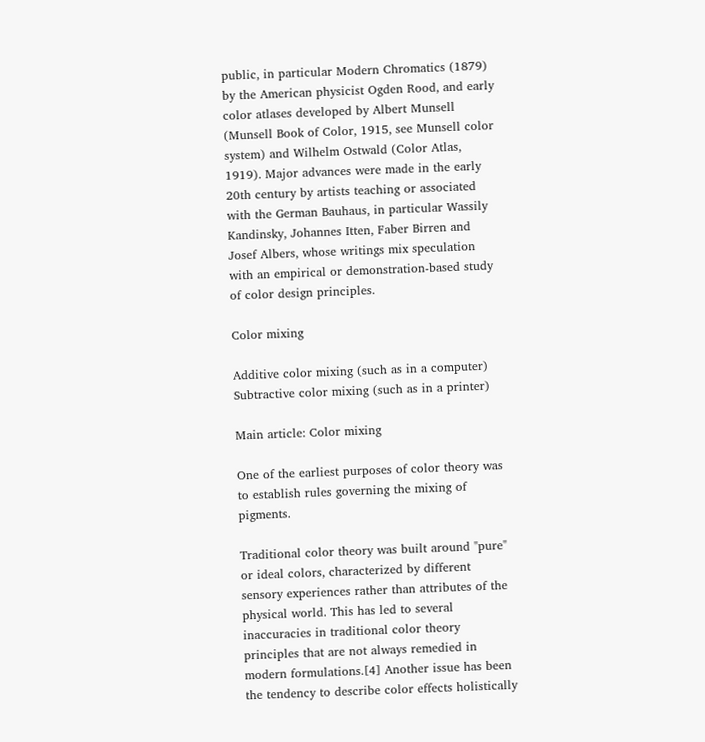public, in particular Modern Chromatics (1879) by the American physicist Ogden Rood, and early color atlases developed by Albert Munsell (Munsell Book of Color, 1915, see Munsell color system) and Wilhelm Ostwald (Color Atlas, 1919). Major advances were made in the early 20th century by artists teaching or associated with the German Bauhaus, in particular Wassily Kandinsky, Johannes Itten, Faber Birren and Josef Albers, whose writings mix speculation with an empirical or demonstration-based study of color design principles.

Color mixing

Additive color mixing (such as in a computer)
Subtractive color mixing (such as in a printer)

Main article: Color mixing

One of the earliest purposes of color theory was to establish rules governing the mixing of pigments.

Traditional color theory was built around "pure" or ideal colors, characterized by different sensory experiences rather than attributes of the physical world. This has led to several inaccuracies in traditional color theory principles that are not always remedied in modern formulations.[4] Another issue has been the tendency to describe color effects holistically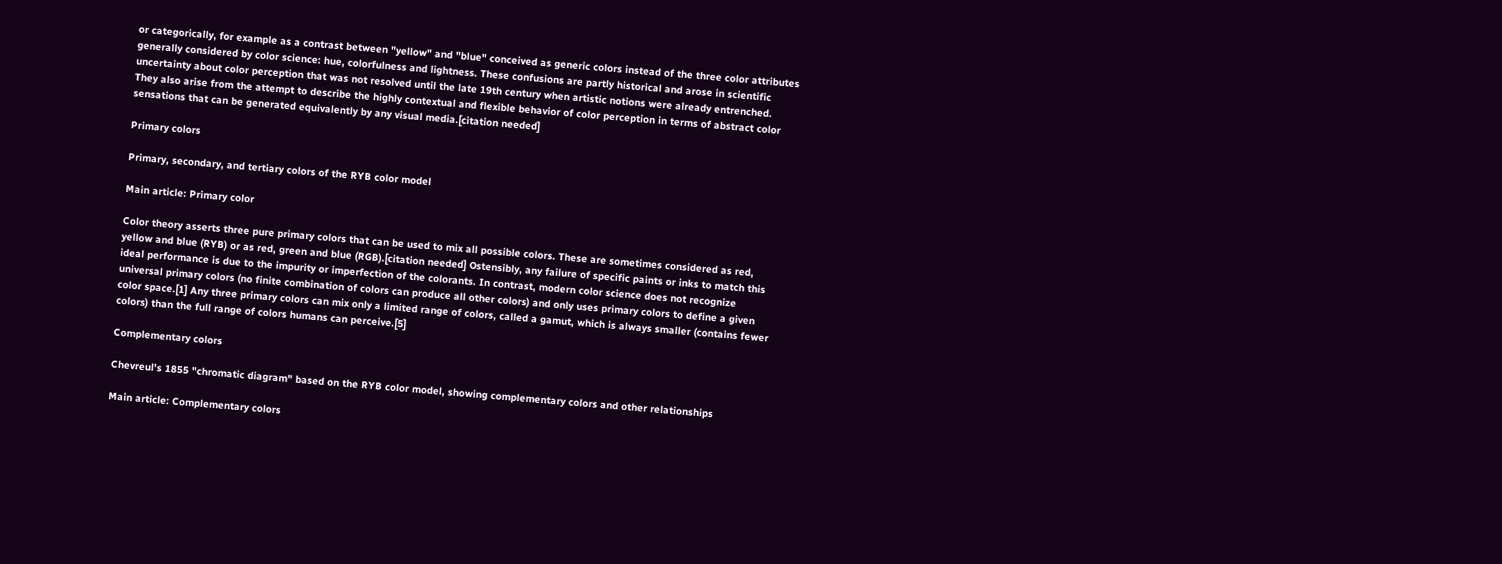or categorically, for example as a contrast between "yellow" and "blue" conceived as generic colors instead of the three color attributes generally considered by color science: hue, colorfulness and lightness. These confusions are partly historical and arose in scientific uncertainty about color perception that was not resolved until the late 19th century when artistic notions were already entrenched. They also arise from the attempt to describe the highly contextual and flexible behavior of color perception in terms of abstract color sensations that can be generated equivalently by any visual media.[citation needed]

Primary colors

Primary, secondary, and tertiary colors of the RYB color model

Main article: Primary color

Color theory asserts three pure primary colors that can be used to mix all possible colors. These are sometimes considered as red, yellow and blue (RYB) or as red, green and blue (RGB).[citation needed] Ostensibly, any failure of specific paints or inks to match this ideal performance is due to the impurity or imperfection of the colorants. In contrast, modern color science does not recognize universal primary colors (no finite combination of colors can produce all other colors) and only uses primary colors to define a given color space.[1] Any three primary colors can mix only a limited range of colors, called a gamut, which is always smaller (contains fewer colors) than the full range of colors humans can perceive.[5]

Complementary colors

Chevreul's 1855 "chromatic diagram" based on the RYB color model, showing complementary colors and other relationships

Main article: Complementary colors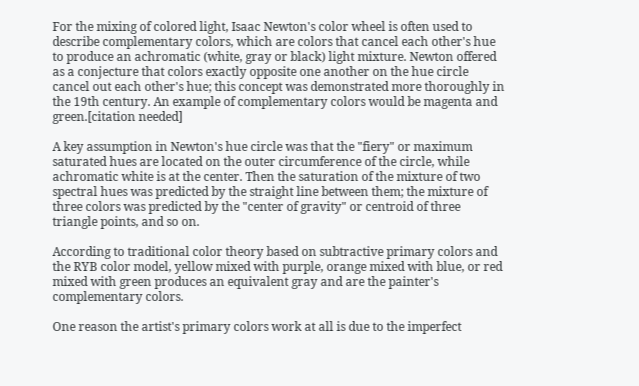For the mixing of colored light, Isaac Newton's color wheel is often used to describe complementary colors, which are colors that cancel each other's hue to produce an achromatic (white, gray or black) light mixture. Newton offered as a conjecture that colors exactly opposite one another on the hue circle cancel out each other's hue; this concept was demonstrated more thoroughly in the 19th century. An example of complementary colors would be magenta and green.[citation needed]

A key assumption in Newton's hue circle was that the "fiery" or maximum saturated hues are located on the outer circumference of the circle, while achromatic white is at the center. Then the saturation of the mixture of two spectral hues was predicted by the straight line between them; the mixture of three colors was predicted by the "center of gravity" or centroid of three triangle points, and so on.

According to traditional color theory based on subtractive primary colors and the RYB color model, yellow mixed with purple, orange mixed with blue, or red mixed with green produces an equivalent gray and are the painter's complementary colors.

One reason the artist's primary colors work at all is due to the imperfect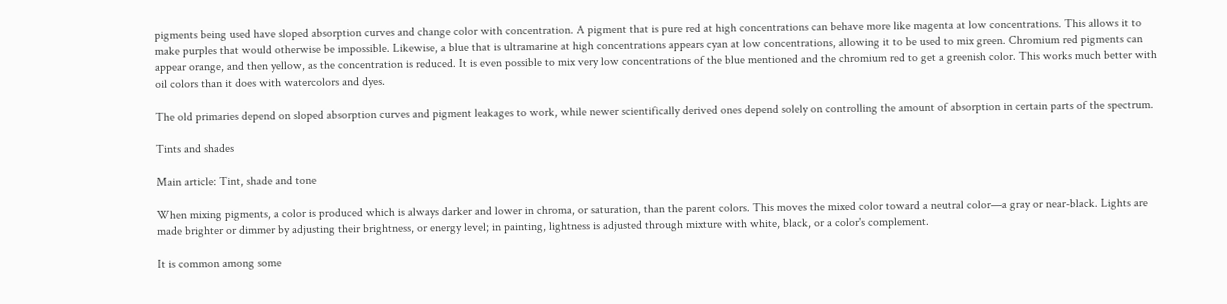pigments being used have sloped absorption curves and change color with concentration. A pigment that is pure red at high concentrations can behave more like magenta at low concentrations. This allows it to make purples that would otherwise be impossible. Likewise, a blue that is ultramarine at high concentrations appears cyan at low concentrations, allowing it to be used to mix green. Chromium red pigments can appear orange, and then yellow, as the concentration is reduced. It is even possible to mix very low concentrations of the blue mentioned and the chromium red to get a greenish color. This works much better with oil colors than it does with watercolors and dyes.

The old primaries depend on sloped absorption curves and pigment leakages to work, while newer scientifically derived ones depend solely on controlling the amount of absorption in certain parts of the spectrum.

Tints and shades

Main article: Tint, shade and tone

When mixing pigments, a color is produced which is always darker and lower in chroma, or saturation, than the parent colors. This moves the mixed color toward a neutral color—a gray or near-black. Lights are made brighter or dimmer by adjusting their brightness, or energy level; in painting, lightness is adjusted through mixture with white, black, or a color's complement.

It is common among some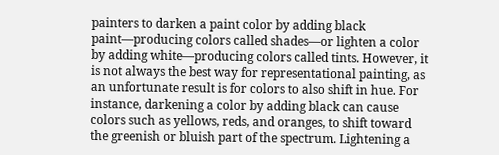painters to darken a paint color by adding black paint—producing colors called shades—or lighten a color by adding white—producing colors called tints. However, it is not always the best way for representational painting, as an unfortunate result is for colors to also shift in hue. For instance, darkening a color by adding black can cause colors such as yellows, reds, and oranges, to shift toward the greenish or bluish part of the spectrum. Lightening a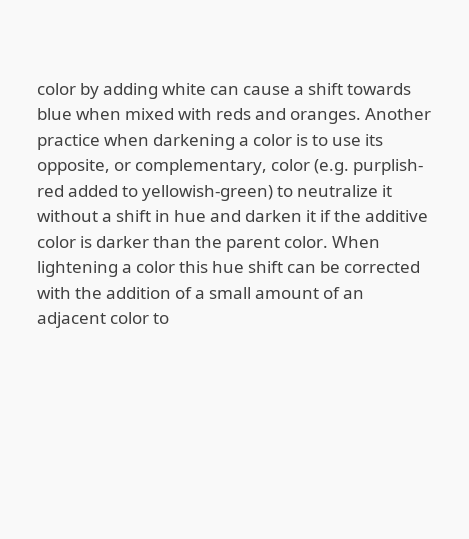color by adding white can cause a shift towards blue when mixed with reds and oranges. Another practice when darkening a color is to use its opposite, or complementary, color (e.g. purplish-red added to yellowish-green) to neutralize it without a shift in hue and darken it if the additive color is darker than the parent color. When lightening a color this hue shift can be corrected with the addition of a small amount of an adjacent color to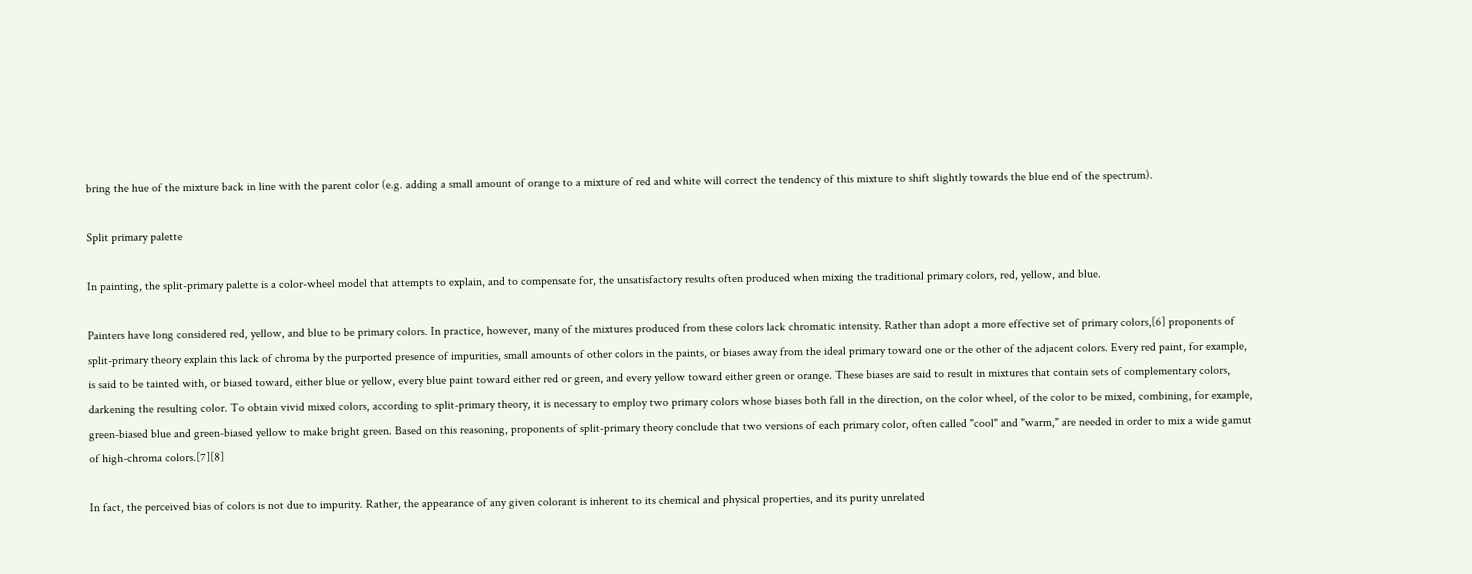bring the hue of the mixture back in line with the parent color (e.g. adding a small amount of orange to a mixture of red and white will correct the tendency of this mixture to shift slightly towards the blue end of the spectrum).

Split primary palette

In painting, the split-primary palette is a color-wheel model that attempts to explain, and to compensate for, the unsatisfactory results often produced when mixing the traditional primary colors, red, yellow, and blue.

Painters have long considered red, yellow, and blue to be primary colors. In practice, however, many of the mixtures produced from these colors lack chromatic intensity. Rather than adopt a more effective set of primary colors,[6] proponents of split-primary theory explain this lack of chroma by the purported presence of impurities, small amounts of other colors in the paints, or biases away from the ideal primary toward one or the other of the adjacent colors. Every red paint, for example, is said to be tainted with, or biased toward, either blue or yellow, every blue paint toward either red or green, and every yellow toward either green or orange. These biases are said to result in mixtures that contain sets of complementary colors, darkening the resulting color. To obtain vivid mixed colors, according to split-primary theory, it is necessary to employ two primary colors whose biases both fall in the direction, on the color wheel, of the color to be mixed, combining, for example, green-biased blue and green-biased yellow to make bright green. Based on this reasoning, proponents of split-primary theory conclude that two versions of each primary color, often called "cool" and "warm," are needed in order to mix a wide gamut of high-chroma colors.[7][8]

In fact, the perceived bias of colors is not due to impurity. Rather, the appearance of any given colorant is inherent to its chemical and physical properties, and its purity unrelated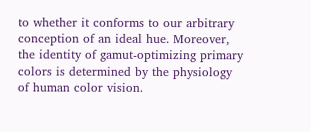to whether it conforms to our arbitrary conception of an ideal hue. Moreover, the identity of gamut-optimizing primary colors is determined by the physiology of human color vision.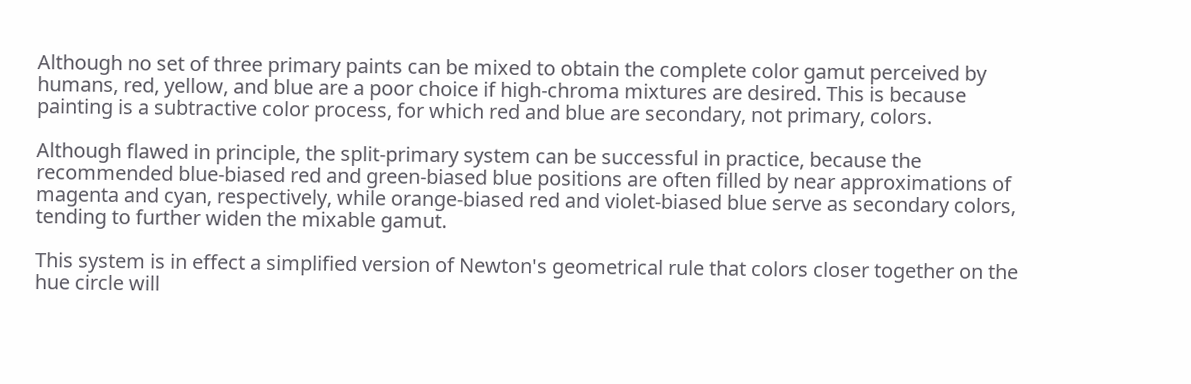Although no set of three primary paints can be mixed to obtain the complete color gamut perceived by humans, red, yellow, and blue are a poor choice if high-chroma mixtures are desired. This is because painting is a subtractive color process, for which red and blue are secondary, not primary, colors.

Although flawed in principle, the split-primary system can be successful in practice, because the recommended blue-biased red and green-biased blue positions are often filled by near approximations of magenta and cyan, respectively, while orange-biased red and violet-biased blue serve as secondary colors, tending to further widen the mixable gamut.

This system is in effect a simplified version of Newton's geometrical rule that colors closer together on the hue circle will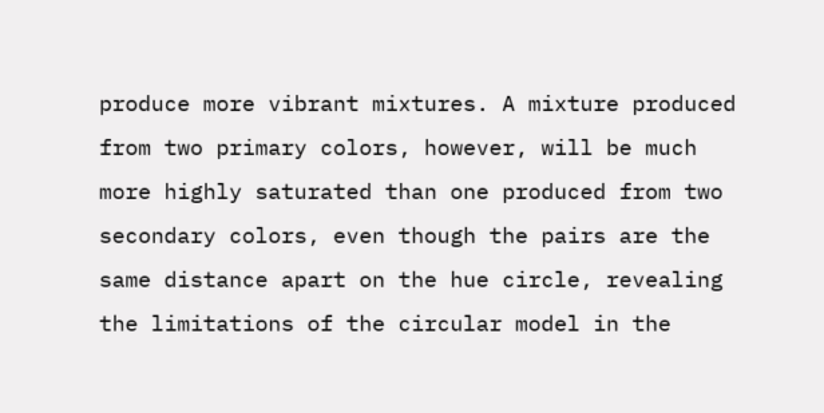produce more vibrant mixtures. A mixture produced from two primary colors, however, will be much more highly saturated than one produced from two secondary colors, even though the pairs are the same distance apart on the hue circle, revealing the limitations of the circular model in the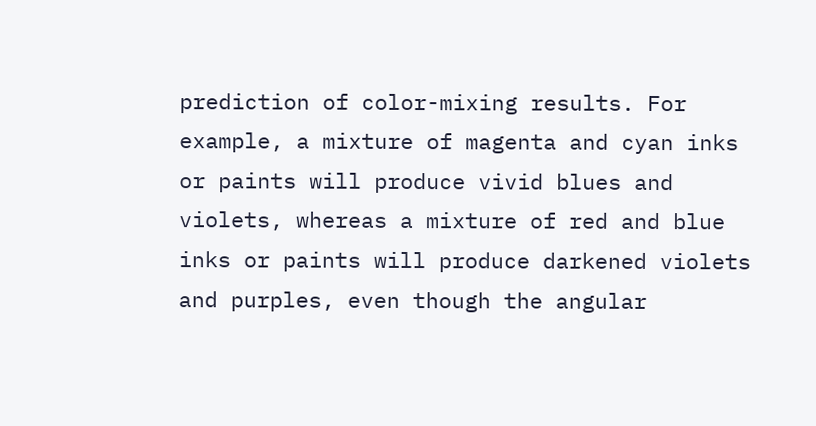prediction of color-mixing results. For example, a mixture of magenta and cyan inks or paints will produce vivid blues and violets, whereas a mixture of red and blue inks or paints will produce darkened violets and purples, even though the angular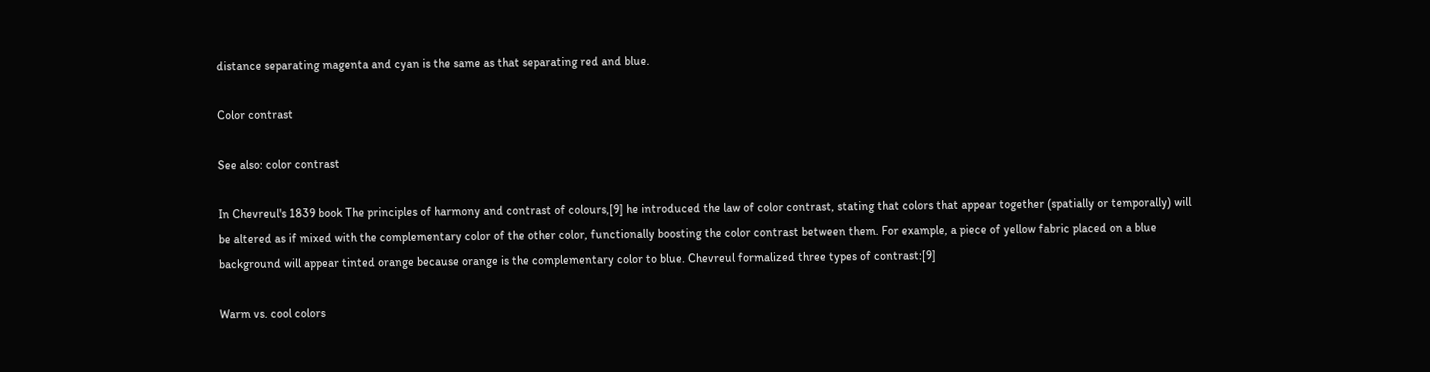distance separating magenta and cyan is the same as that separating red and blue.

Color contrast

See also: color contrast

In Chevreul's 1839 book The principles of harmony and contrast of colours,[9] he introduced the law of color contrast, stating that colors that appear together (spatially or temporally) will be altered as if mixed with the complementary color of the other color, functionally boosting the color contrast between them. For example, a piece of yellow fabric placed on a blue background will appear tinted orange because orange is the complementary color to blue. Chevreul formalized three types of contrast:[9]

Warm vs. cool colors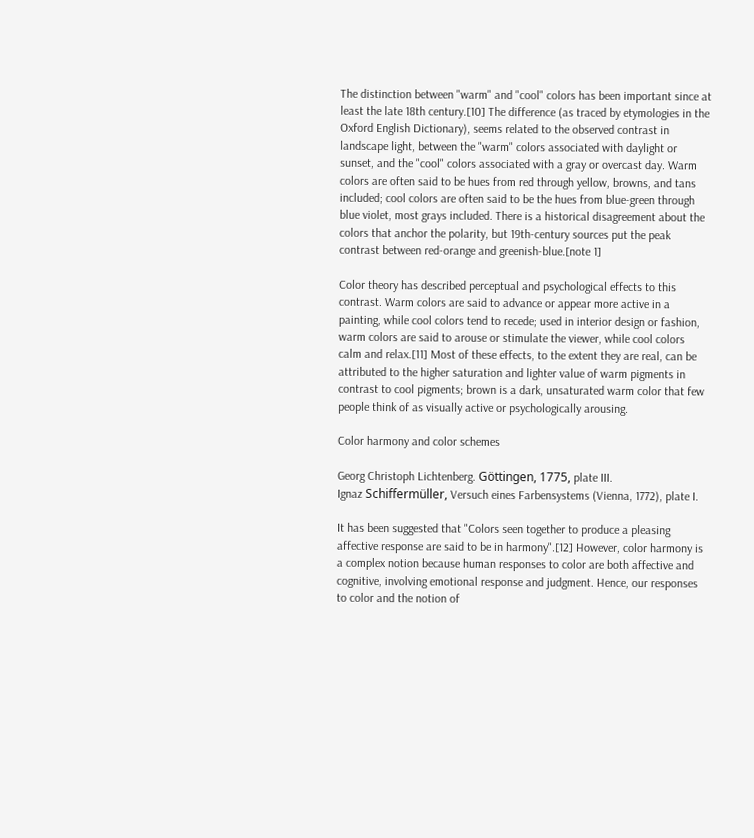The distinction between "warm" and "cool" colors has been important since at least the late 18th century.[10] The difference (as traced by etymologies in the Oxford English Dictionary), seems related to the observed contrast in landscape light, between the "warm" colors associated with daylight or sunset, and the "cool" colors associated with a gray or overcast day. Warm colors are often said to be hues from red through yellow, browns, and tans included; cool colors are often said to be the hues from blue-green through blue violet, most grays included. There is a historical disagreement about the colors that anchor the polarity, but 19th-century sources put the peak contrast between red-orange and greenish-blue.[note 1]

Color theory has described perceptual and psychological effects to this contrast. Warm colors are said to advance or appear more active in a painting, while cool colors tend to recede; used in interior design or fashion, warm colors are said to arouse or stimulate the viewer, while cool colors calm and relax.[11] Most of these effects, to the extent they are real, can be attributed to the higher saturation and lighter value of warm pigments in contrast to cool pigments; brown is a dark, unsaturated warm color that few people think of as visually active or psychologically arousing.

Color harmony and color schemes

Georg Christoph Lichtenberg. Göttingen, 1775, plate III.
Ignaz Schiffermüller, Versuch eines Farbensystems (Vienna, 1772), plate I.

It has been suggested that "Colors seen together to produce a pleasing affective response are said to be in harmony".[12] However, color harmony is a complex notion because human responses to color are both affective and cognitive, involving emotional response and judgment. Hence, our responses to color and the notion of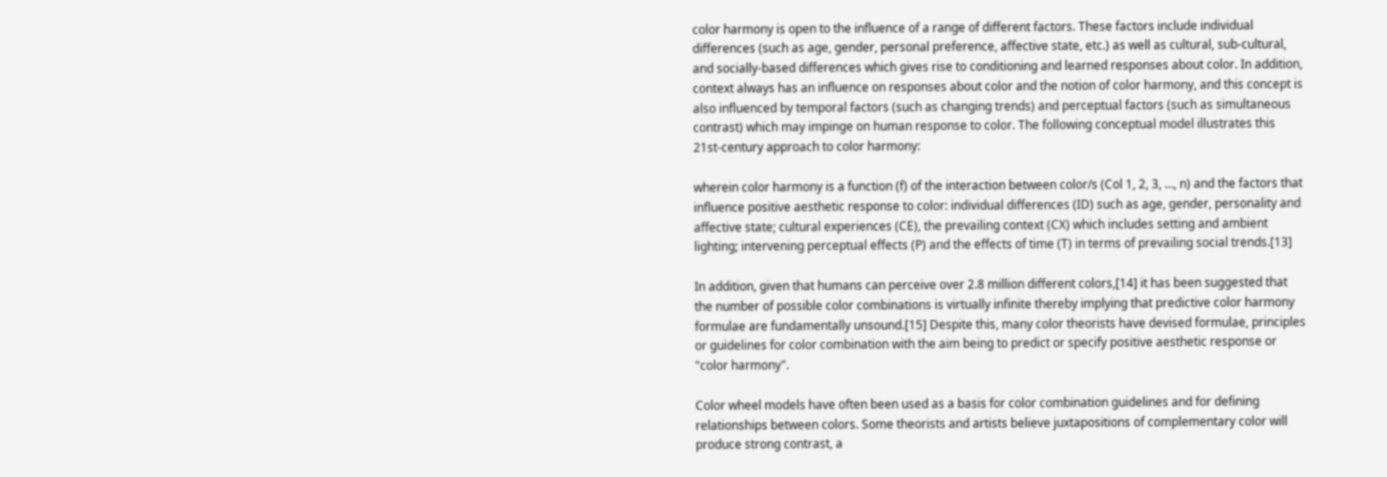color harmony is open to the influence of a range of different factors. These factors include individual differences (such as age, gender, personal preference, affective state, etc.) as well as cultural, sub-cultural, and socially-based differences which gives rise to conditioning and learned responses about color. In addition, context always has an influence on responses about color and the notion of color harmony, and this concept is also influenced by temporal factors (such as changing trends) and perceptual factors (such as simultaneous contrast) which may impinge on human response to color. The following conceptual model illustrates this 21st-century approach to color harmony:

wherein color harmony is a function (f) of the interaction between color/s (Col 1, 2, 3, …, n) and the factors that influence positive aesthetic response to color: individual differences (ID) such as age, gender, personality and affective state; cultural experiences (CE), the prevailing context (CX) which includes setting and ambient lighting; intervening perceptual effects (P) and the effects of time (T) in terms of prevailing social trends.[13]

In addition, given that humans can perceive over 2.8 million different colors,[14] it has been suggested that the number of possible color combinations is virtually infinite thereby implying that predictive color harmony formulae are fundamentally unsound.[15] Despite this, many color theorists have devised formulae, principles or guidelines for color combination with the aim being to predict or specify positive aesthetic response or "color harmony".

Color wheel models have often been used as a basis for color combination guidelines and for defining relationships between colors. Some theorists and artists believe juxtapositions of complementary color will produce strong contrast, a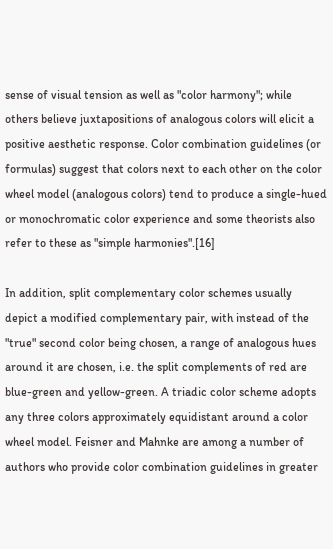sense of visual tension as well as "color harmony"; while others believe juxtapositions of analogous colors will elicit a positive aesthetic response. Color combination guidelines (or formulas) suggest that colors next to each other on the color wheel model (analogous colors) tend to produce a single-hued or monochromatic color experience and some theorists also refer to these as "simple harmonies".[16]

In addition, split complementary color schemes usually depict a modified complementary pair, with instead of the "true" second color being chosen, a range of analogous hues around it are chosen, i.e. the split complements of red are blue-green and yellow-green. A triadic color scheme adopts any three colors approximately equidistant around a color wheel model. Feisner and Mahnke are among a number of authors who provide color combination guidelines in greater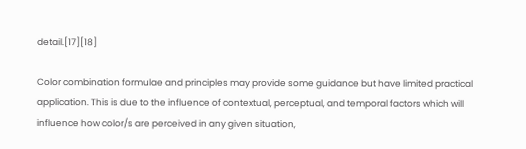detail.[17][18]

Color combination formulae and principles may provide some guidance but have limited practical application. This is due to the influence of contextual, perceptual, and temporal factors which will influence how color/s are perceived in any given situation,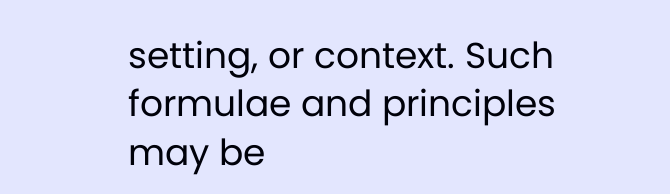setting, or context. Such formulae and principles may be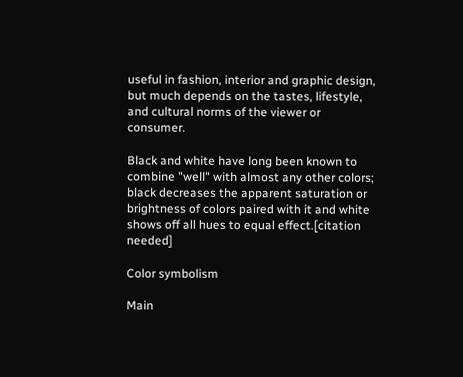useful in fashion, interior and graphic design, but much depends on the tastes, lifestyle, and cultural norms of the viewer or consumer.

Black and white have long been known to combine "well" with almost any other colors; black decreases the apparent saturation or brightness of colors paired with it and white shows off all hues to equal effect.[citation needed]

Color symbolism

Main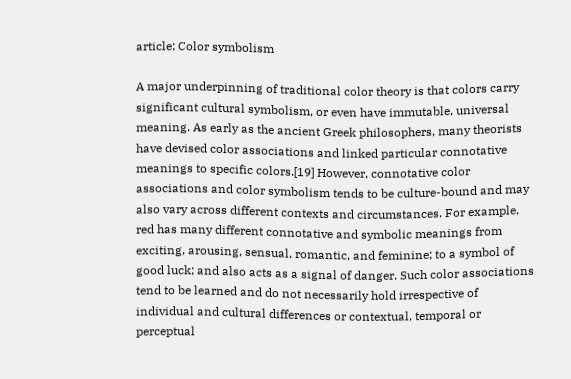article: Color symbolism

A major underpinning of traditional color theory is that colors carry significant cultural symbolism, or even have immutable, universal meaning. As early as the ancient Greek philosophers, many theorists have devised color associations and linked particular connotative meanings to specific colors.[19] However, connotative color associations and color symbolism tends to be culture-bound and may also vary across different contexts and circumstances. For example, red has many different connotative and symbolic meanings from exciting, arousing, sensual, romantic, and feminine; to a symbol of good luck; and also acts as a signal of danger. Such color associations tend to be learned and do not necessarily hold irrespective of individual and cultural differences or contextual, temporal or perceptual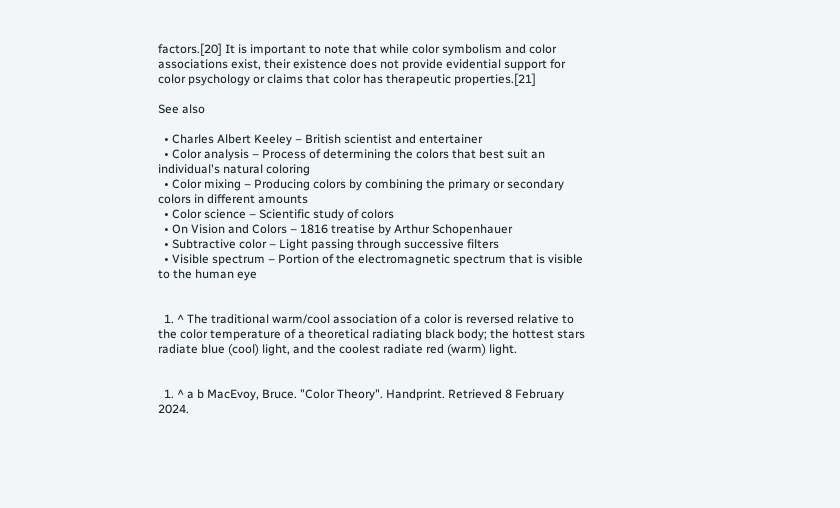factors.[20] It is important to note that while color symbolism and color associations exist, their existence does not provide evidential support for color psychology or claims that color has therapeutic properties.[21]

See also

  • Charles Albert Keeley – British scientist and entertainer
  • Color analysis – Process of determining the colors that best suit an individual's natural coloring
  • Color mixing – Producing colors by combining the primary or secondary colors in different amounts
  • Color science – Scientific study of colors
  • On Vision and Colors – 1816 treatise by Arthur Schopenhauer
  • Subtractive color – Light passing through successive filters
  • Visible spectrum – Portion of the electromagnetic spectrum that is visible to the human eye


  1. ^ The traditional warm/cool association of a color is reversed relative to the color temperature of a theoretical radiating black body; the hottest stars radiate blue (cool) light, and the coolest radiate red (warm) light.


  1. ^ a b MacEvoy, Bruce. "Color Theory". Handprint. Retrieved 8 February 2024.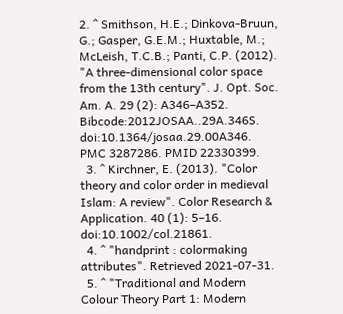2. ^ Smithson, H.E.; Dinkova-Bruun, G.; Gasper, G.E.M.; Huxtable, M.; McLeish, T.C.B.; Panti, C.P. (2012). "A three-dimensional color space from the 13th century". J. Opt. Soc. Am. A. 29 (2): A346–A352. Bibcode:2012JOSAA..29A.346S. doi:10.1364/josaa.29.00A346. PMC 3287286. PMID 22330399.
  3. ^ Kirchner, E. (2013). "Color theory and color order in medieval Islam: A review". Color Research & Application. 40 (1): 5–16. doi:10.1002/col.21861.
  4. ^ "handprint : colormaking attributes". Retrieved 2021-07-31.
  5. ^ "Traditional and Modern Colour Theory Part 1: Modern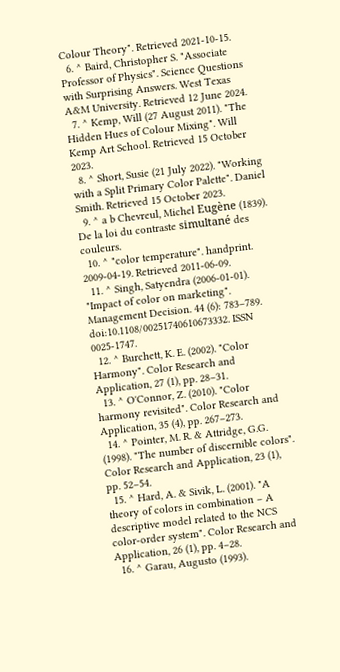Colour Theory". Retrieved 2021-10-15.
  6. ^ Baird, Christopher S. "Associate Professor of Physics". Science Questions with Surprising Answers. West Texas A&M University. Retrieved 12 June 2024.
  7. ^ Kemp, Will (27 August 2011). "The Hidden Hues of Colour Mixing". Will Kemp Art School. Retrieved 15 October 2023.
  8. ^ Short, Susie (21 July 2022). "Working with a Split Primary Color Palette". Daniel Smith. Retrieved 15 October 2023.
  9. ^ a b Chevreul, Michel Eugène (1839). De la loi du contraste simultané des couleurs.
  10. ^ "color temperature". handprint. 2009-04-19. Retrieved 2011-06-09.
  11. ^ Singh, Satyendra (2006-01-01). "Impact of color on marketing". Management Decision. 44 (6): 783–789. doi:10.1108/00251740610673332. ISSN 0025-1747.
  12. ^ Burchett, K. E. (2002). "Color Harmony". Color Research and Application, 27 (1), pp. 28–31.
  13. ^ O'Connor, Z. (2010). "Color harmony revisited". Color Research and Application, 35 (4), pp. 267–273.
  14. ^ Pointer, M. R. & Attridge, G.G. (1998). "The number of discernible colors". Color Research and Application, 23 (1), pp. 52–54.
  15. ^ Hard, A. & Sivik, L. (2001). "A theory of colors in combination – A descriptive model related to the NCS color-order system". Color Research and Application, 26 (1), pp. 4–28.
  16. ^ Garau, Augusto (1993).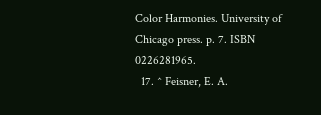Color Harmonies. University of Chicago press. p. 7. ISBN 0226281965.
  17. ^ Feisner, E. A.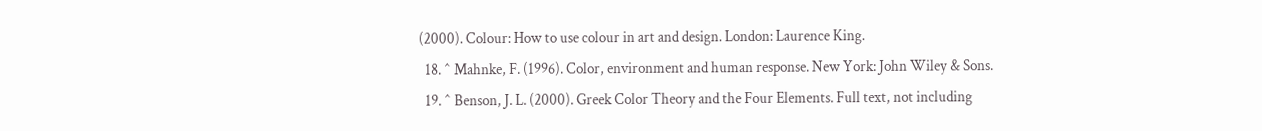(2000). Colour: How to use colour in art and design. London: Laurence King.
  18. ^ Mahnke, F. (1996). Color, environment and human response. New York: John Wiley & Sons.
  19. ^ Benson, J. L. (2000). Greek Color Theory and the Four Elements. Full text, not including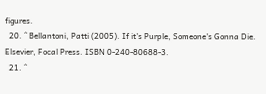figures.
  20. ^ Bellantoni, Patti (2005). If it's Purple, Someone's Gonna Die. Elsevier, Focal Press. ISBN 0-240-80688-3.
  21. ^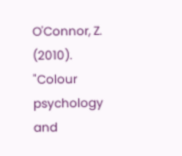O'Connor, Z. (2010). "Colour psychology and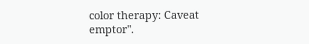color therapy: Caveat emptor".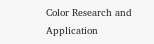Color Research and Application